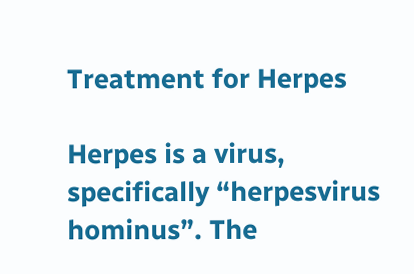Treatment for Herpes

Herpes is a virus, specifically “herpesvirus hominus”. The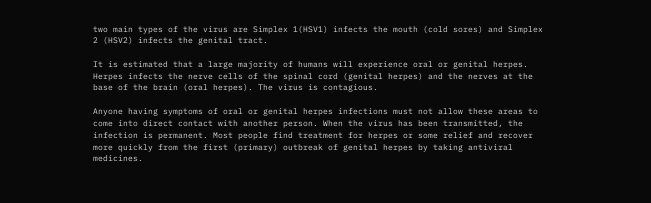two main types of the virus are Simplex 1(HSV1) infects the mouth (cold sores) and Simplex 2 (HSV2) infects the genital tract.

It is estimated that a large majority of humans will experience oral or genital herpes. Herpes infects the nerve cells of the spinal cord (genital herpes) and the nerves at the base of the brain (oral herpes). The virus is contagious.

Anyone having symptoms of oral or genital herpes infections must not allow these areas to come into direct contact with another person. When the virus has been transmitted, the infection is permanent. Most people find treatment for herpes or some relief and recover more quickly from the first (primary) outbreak of genital herpes by taking antiviral medicines.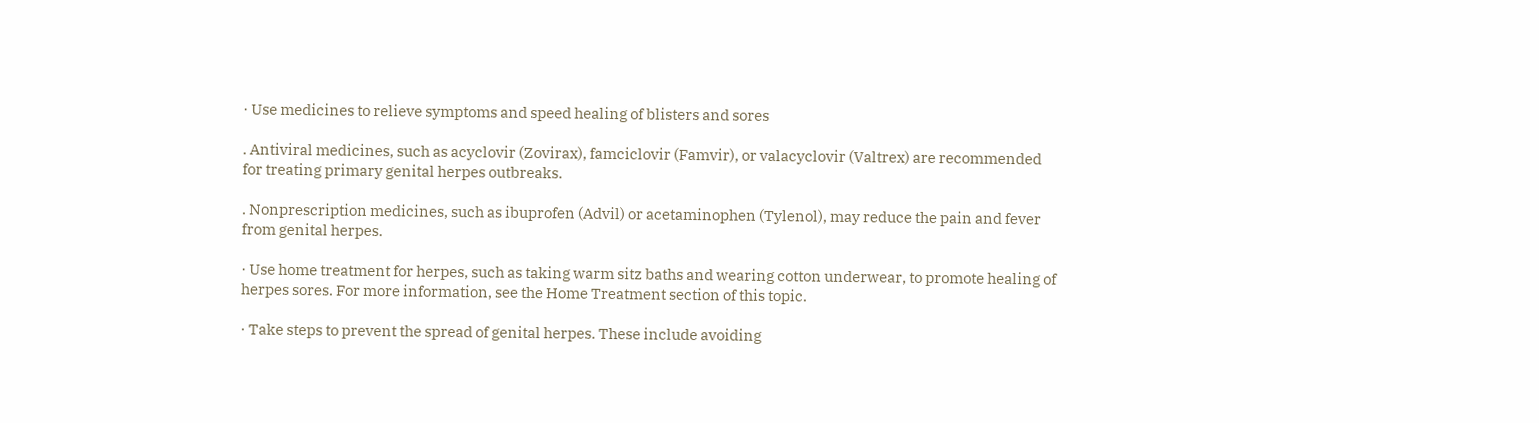· Use medicines to relieve symptoms and speed healing of blisters and sores

. Antiviral medicines, such as acyclovir (Zovirax), famciclovir (Famvir), or valacyclovir (Valtrex) are recommended for treating primary genital herpes outbreaks.

. Nonprescription medicines, such as ibuprofen (Advil) or acetaminophen (Tylenol), may reduce the pain and fever from genital herpes.

· Use home treatment for herpes, such as taking warm sitz baths and wearing cotton underwear, to promote healing of herpes sores. For more information, see the Home Treatment section of this topic.

· Take steps to prevent the spread of genital herpes. These include avoiding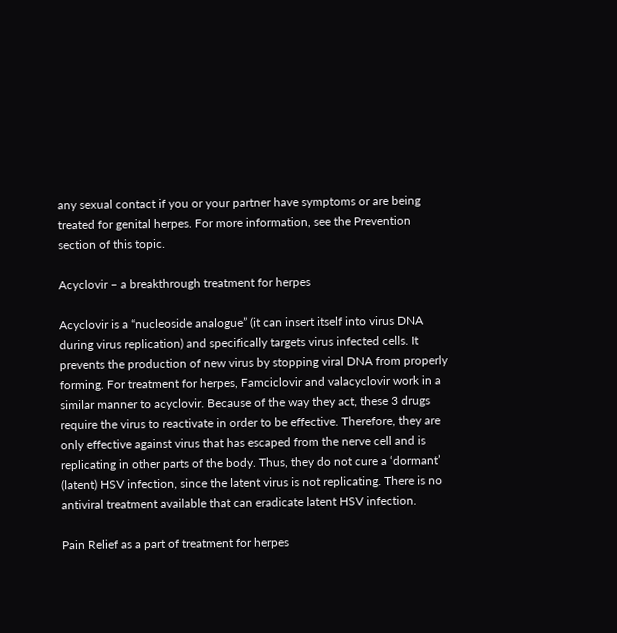any sexual contact if you or your partner have symptoms or are being treated for genital herpes. For more information, see the Prevention section of this topic.

Acyclovir – a breakthrough treatment for herpes

Acyclovir is a “nucleoside analogue” (it can insert itself into virus DNA during virus replication) and specifically targets virus infected cells. It prevents the production of new virus by stopping viral DNA from properly forming. For treatment for herpes, Famciclovir and valacyclovir work in a similar manner to acyclovir. Because of the way they act, these 3 drugs require the virus to reactivate in order to be effective. Therefore, they are only effective against virus that has escaped from the nerve cell and is replicating in other parts of the body. Thus, they do not cure a ‘dormant’ (latent) HSV infection, since the latent virus is not replicating. There is no antiviral treatment available that can eradicate latent HSV infection.

Pain Relief as a part of treatment for herpes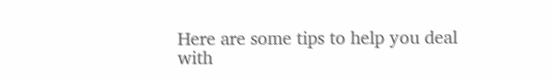Here are some tips to help you deal with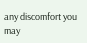any discomfort you may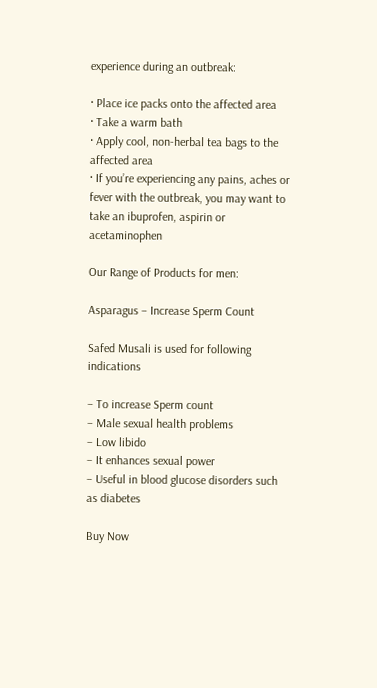experience during an outbreak:

· Place ice packs onto the affected area
· Take a warm bath
· Apply cool, non-herbal tea bags to the affected area
· If you’re experiencing any pains, aches or fever with the outbreak, you may want to take an ibuprofen, aspirin or acetaminophen

Our Range of Products for men:

Asparagus – Increase Sperm Count

Safed Musali is used for following indications

– To increase Sperm count
– Male sexual health problems
– Low libido
– It enhances sexual power
– Useful in blood glucose disorders such as diabetes

Buy Now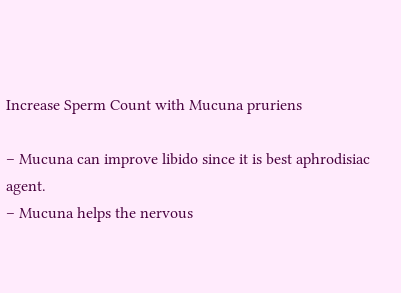Increase Sperm Count with Mucuna pruriens

– Mucuna can improve libido since it is best aphrodisiac agent.
– Mucuna helps the nervous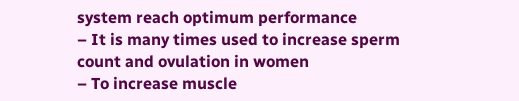system reach optimum performance
– It is many times used to increase sperm count and ovulation in women
– To increase muscle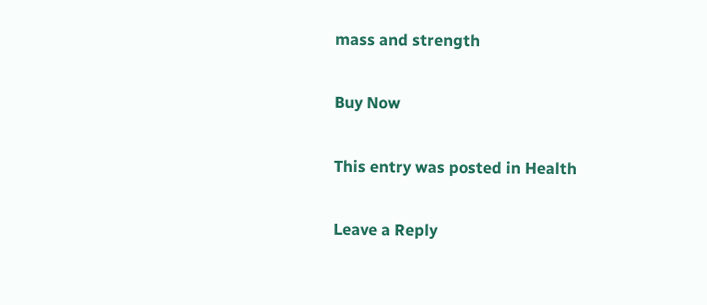mass and strength

Buy Now

This entry was posted in Health

Leave a Reply